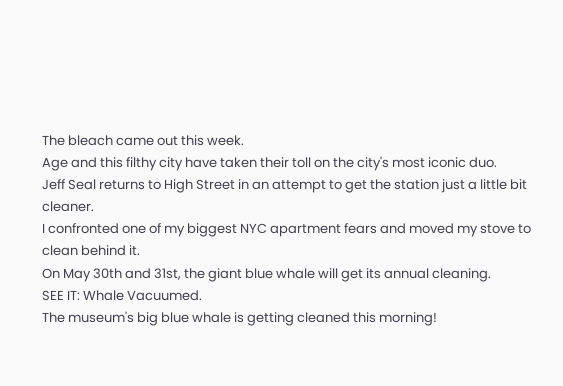The bleach came out this week.
Age and this filthy city have taken their toll on the city's most iconic duo.
Jeff Seal returns to High Street in an attempt to get the station just a little bit cleaner.
I confronted one of my biggest NYC apartment fears and moved my stove to clean behind it.
On May 30th and 31st, the giant blue whale will get its annual cleaning.
SEE IT: Whale Vacuumed.
The museum's big blue whale is getting cleaned this morning!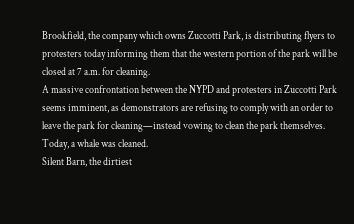Brookfield, the company which owns Zuccotti Park, is distributing flyers to protesters today informing them that the western portion of the park will be closed at 7 a.m. for cleaning.
A massive confrontation between the NYPD and protesters in Zuccotti Park seems imminent, as demonstrators are refusing to comply with an order to leave the park for cleaning—instead vowing to clean the park themselves.
Today, a whale was cleaned.
Silent Barn, the dirtiest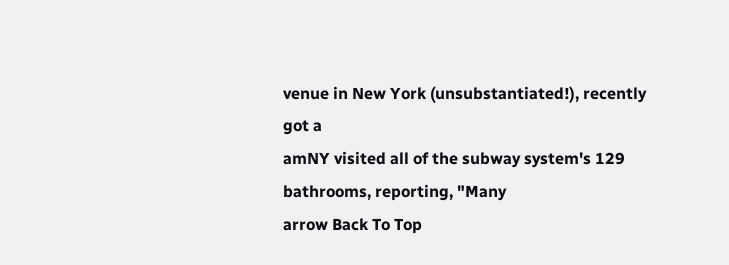venue in New York (unsubstantiated!), recently got a
amNY visited all of the subway system's 129 bathrooms, reporting, "Many
arrow Back To Top